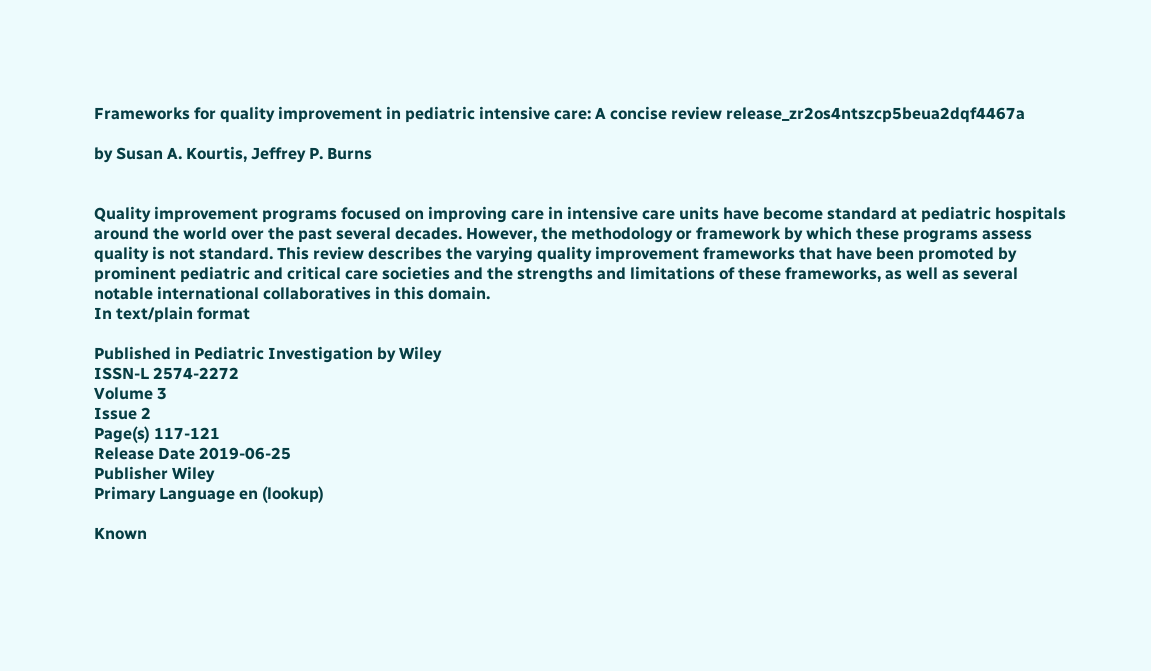Frameworks for quality improvement in pediatric intensive care: A concise review release_zr2os4ntszcp5beua2dqf4467a

by Susan A. Kourtis, Jeffrey P. Burns


Quality improvement programs focused on improving care in intensive care units have become standard at pediatric hospitals around the world over the past several decades. However, the methodology or framework by which these programs assess quality is not standard. This review describes the varying quality improvement frameworks that have been promoted by prominent pediatric and critical care societies and the strengths and limitations of these frameworks, as well as several notable international collaboratives in this domain.
In text/plain format

Published in Pediatric Investigation by Wiley
ISSN-L 2574-2272
Volume 3
Issue 2
Page(s) 117-121
Release Date 2019-06-25
Publisher Wiley
Primary Language en (lookup)

Known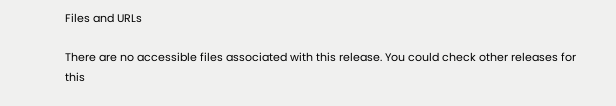Files and URLs

There are no accessible files associated with this release. You could check other releases for this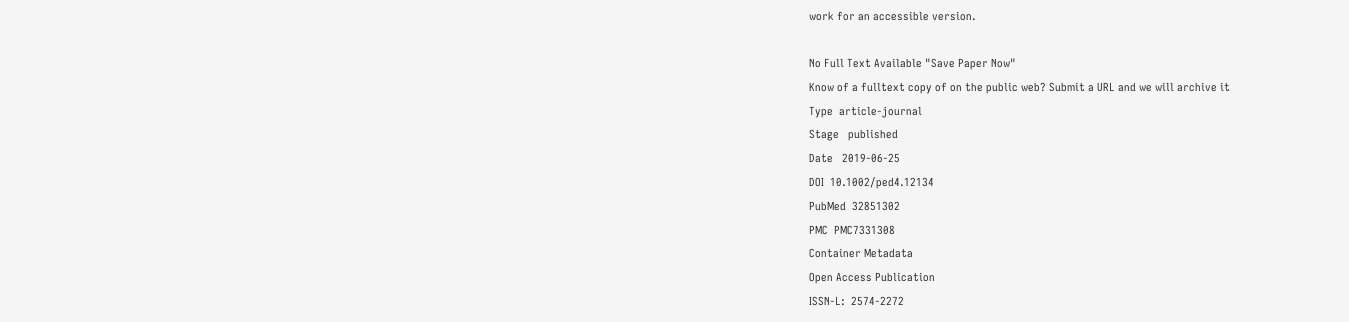work for an accessible version.

No Full Text Available "Save Paper Now"
Know of a fulltext copy of on the public web? Submit a URL and we will archive it
Type  article-journal
Stage   published
Date   2019-06-25
DOI  10.1002/ped4.12134
PubMed  32851302
PMC  PMC7331308
Container Metadata
Open Access Publication
ISSN-L:  2574-2272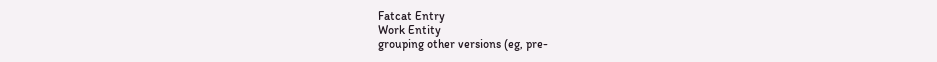Fatcat Entry
Work Entity
grouping other versions (eg, pre-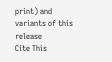print) and variants of this release
Cite This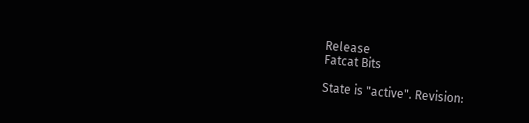Release
Fatcat Bits

State is "active". Revision: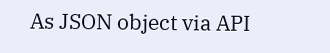As JSON object via API